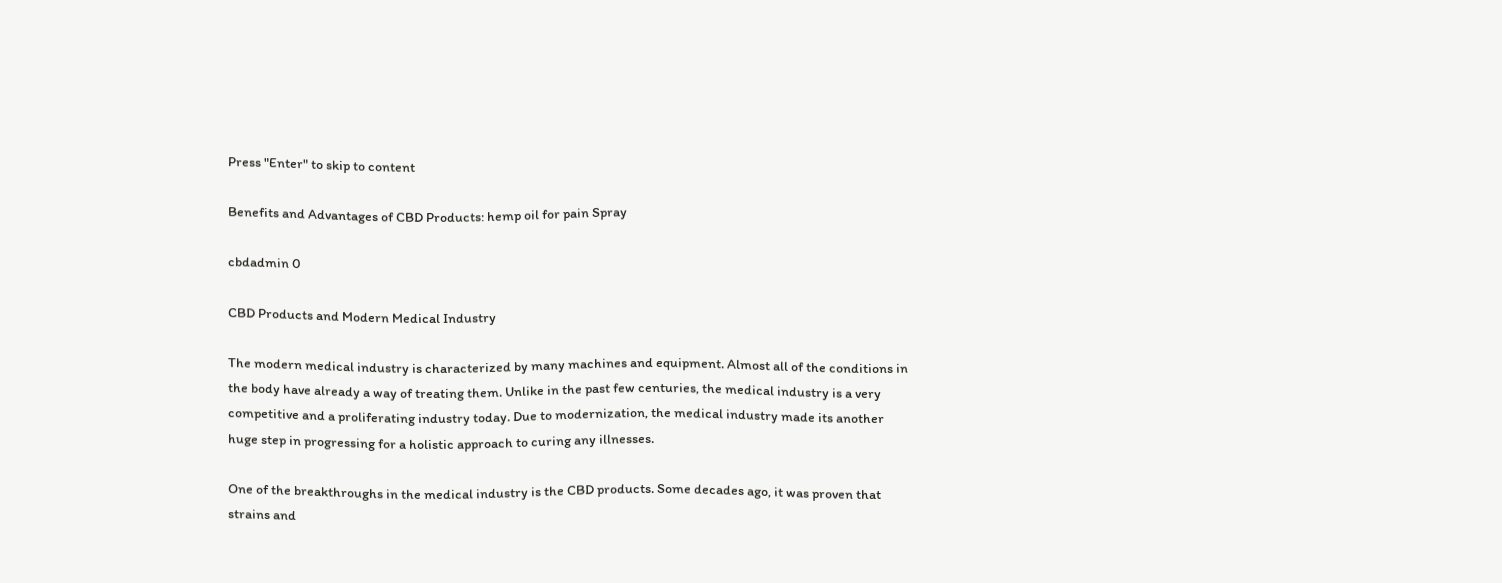Press "Enter" to skip to content

Benefits and Advantages of CBD Products: hemp oil for pain Spray

cbdadmin 0

CBD Products and Modern Medical Industry

The modern medical industry is characterized by many machines and equipment. Almost all of the conditions in the body have already a way of treating them. Unlike in the past few centuries, the medical industry is a very competitive and a proliferating industry today. Due to modernization, the medical industry made its another huge step in progressing for a holistic approach to curing any illnesses.

One of the breakthroughs in the medical industry is the CBD products. Some decades ago, it was proven that strains and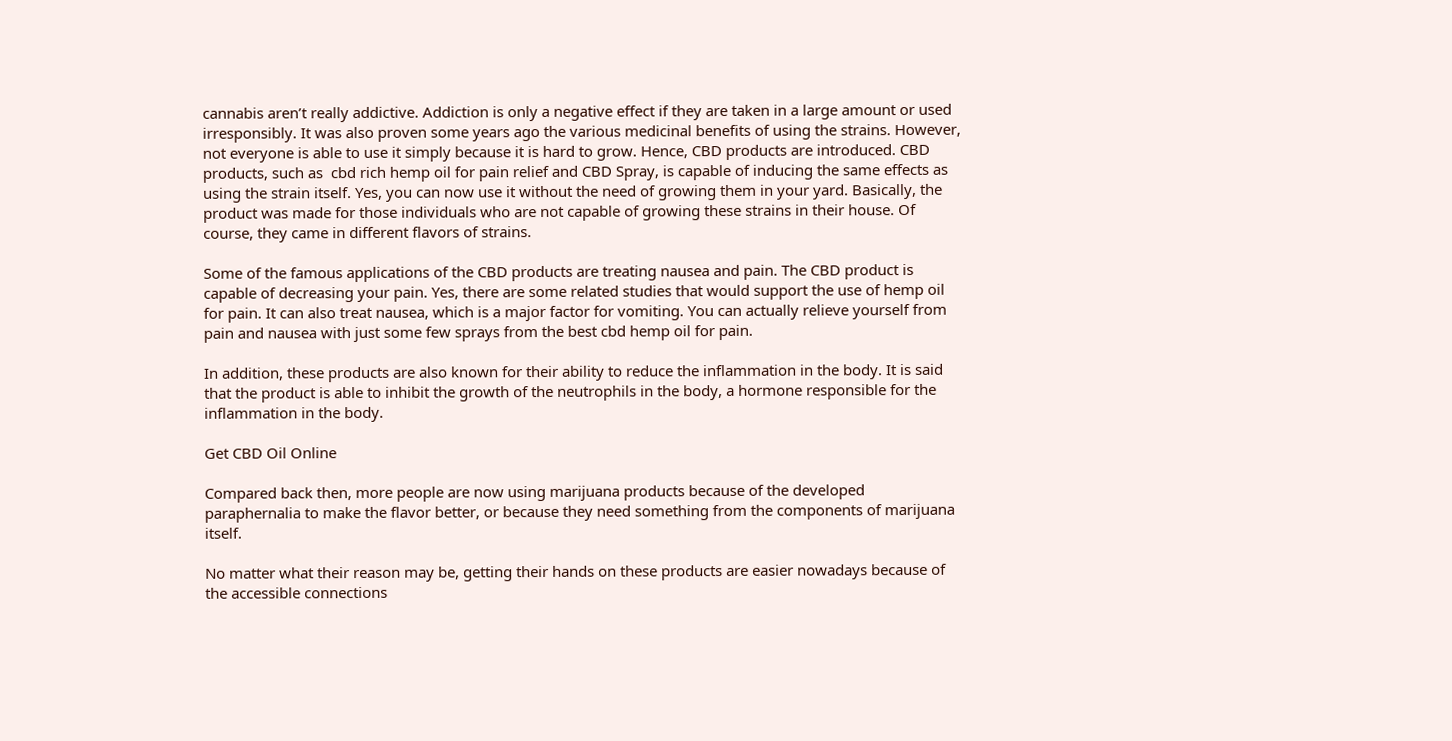cannabis aren’t really addictive. Addiction is only a negative effect if they are taken in a large amount or used irresponsibly. It was also proven some years ago the various medicinal benefits of using the strains. However, not everyone is able to use it simply because it is hard to grow. Hence, CBD products are introduced. CBD products, such as  cbd rich hemp oil for pain relief and CBD Spray, is capable of inducing the same effects as using the strain itself. Yes, you can now use it without the need of growing them in your yard. Basically, the product was made for those individuals who are not capable of growing these strains in their house. Of course, they came in different flavors of strains.

Some of the famous applications of the CBD products are treating nausea and pain. The CBD product is capable of decreasing your pain. Yes, there are some related studies that would support the use of hemp oil for pain. It can also treat nausea, which is a major factor for vomiting. You can actually relieve yourself from pain and nausea with just some few sprays from the best cbd hemp oil for pain.

In addition, these products are also known for their ability to reduce the inflammation in the body. It is said that the product is able to inhibit the growth of the neutrophils in the body, a hormone responsible for the inflammation in the body.

Get CBD Oil Online

Compared back then, more people are now using marijuana products because of the developed paraphernalia to make the flavor better, or because they need something from the components of marijuana itself.

No matter what their reason may be, getting their hands on these products are easier nowadays because of the accessible connections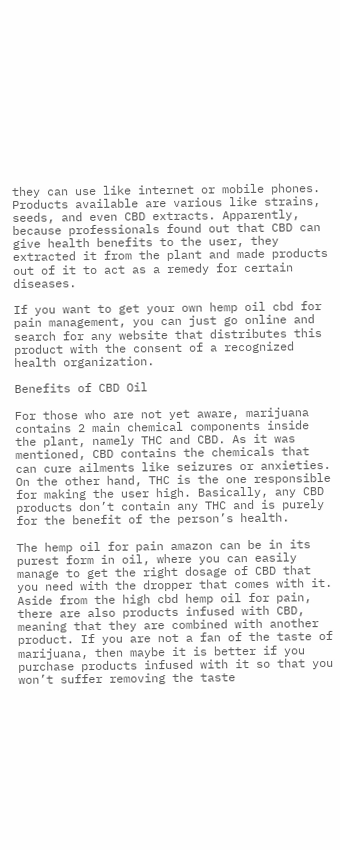they can use like internet or mobile phones. Products available are various like strains, seeds, and even CBD extracts. Apparently, because professionals found out that CBD can give health benefits to the user, they extracted it from the plant and made products out of it to act as a remedy for certain diseases.

If you want to get your own hemp oil cbd for pain management, you can just go online and search for any website that distributes this product with the consent of a recognized health organization.

Benefits of CBD Oil

For those who are not yet aware, marijuana contains 2 main chemical components inside the plant, namely THC and CBD. As it was mentioned, CBD contains the chemicals that can cure ailments like seizures or anxieties. On the other hand, THC is the one responsible for making the user high. Basically, any CBD products don’t contain any THC and is purely for the benefit of the person’s health.

The hemp oil for pain amazon can be in its purest form in oil, where you can easily manage to get the right dosage of CBD that you need with the dropper that comes with it. Aside from the high cbd hemp oil for pain, there are also products infused with CBD, meaning that they are combined with another product. If you are not a fan of the taste of marijuana, then maybe it is better if you purchase products infused with it so that you won’t suffer removing the taste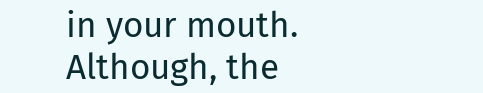in your mouth. Although, the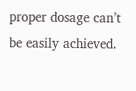proper dosage can’t be easily achieved.